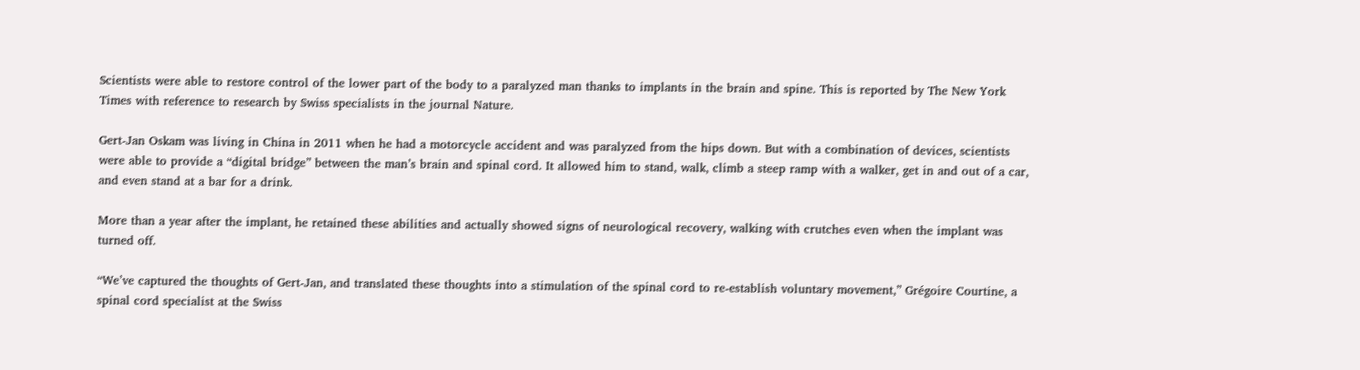Scientists were able to restore control of the lower part of the body to a paralyzed man thanks to implants in the brain and spine. This is reported by The New York Times with reference to research by Swiss specialists in the journal Nature.

Gert-Jan Oskam was living in China in 2011 when he had a motorcycle accident and was paralyzed from the hips down. But with a combination of devices, scientists were able to provide a “digital bridge” between the man’s brain and spinal cord. It allowed him to stand, walk, climb a steep ramp with a walker, get in and out of a car, and even stand at a bar for a drink.

More than a year after the implant, he retained these abilities and actually showed signs of neurological recovery, walking with crutches even when the implant was turned off.

“We’ve captured the thoughts of Gert-Jan, and translated these thoughts into a stimulation of the spinal cord to re-establish voluntary movement,” Grégoire Courtine, a spinal cord specialist at the Swiss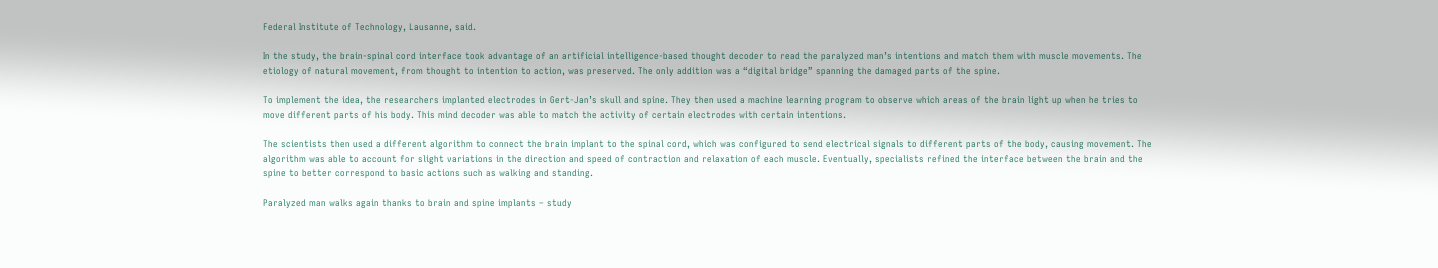Federal Institute of Technology, Lausanne, said.

In the study, the brain-spinal cord interface took advantage of an artificial intelligence-based thought decoder to read the paralyzed man’s intentions and match them with muscle movements. The etiology of natural movement, from thought to intention to action, was preserved. The only addition was a “digital bridge” spanning the damaged parts of the spine.

To implement the idea, the researchers implanted electrodes in Gert-Jan’s skull and spine. They then used a machine learning program to observe which areas of the brain light up when he tries to move different parts of his body. This mind decoder was able to match the activity of certain electrodes with certain intentions.

The scientists then used a different algorithm to connect the brain implant to the spinal cord, which was configured to send electrical signals to different parts of the body, causing movement. The algorithm was able to account for slight variations in the direction and speed of contraction and relaxation of each muscle. Eventually, specialists refined the interface between the brain and the spine to better correspond to basic actions such as walking and standing.

Paralyzed man walks again thanks to brain and spine implants – study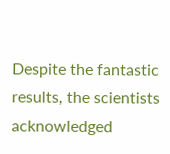Despite the fantastic results, the scientists acknowledged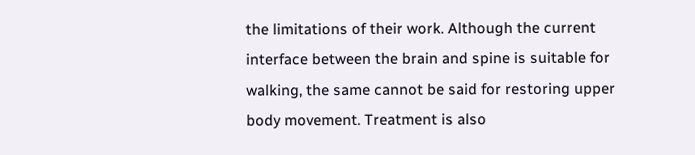the limitations of their work. Although the current interface between the brain and spine is suitable for walking, the same cannot be said for restoring upper body movement. Treatment is also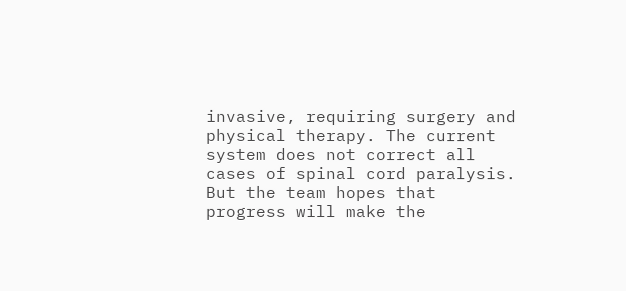invasive, requiring surgery and physical therapy. The current system does not correct all cases of spinal cord paralysis. But the team hopes that progress will make the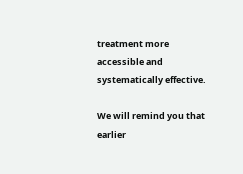treatment more accessible and systematically effective.

We will remind you that earlier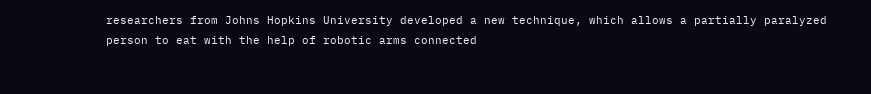researchers from Johns Hopkins University developed a new technique, which allows a partially paralyzed person to eat with the help of robotic arms connected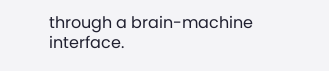through a brain-machine interface.